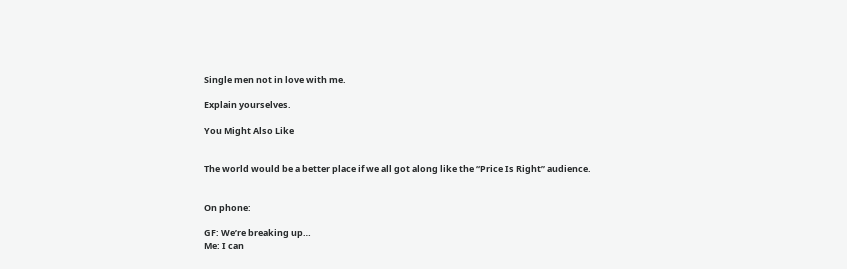Single men not in love with me.

Explain yourselves.

You Might Also Like


The world would be a better place if we all got along like the “Price Is Right” audience.


On phone:

GF: We’re breaking up…
Me: I can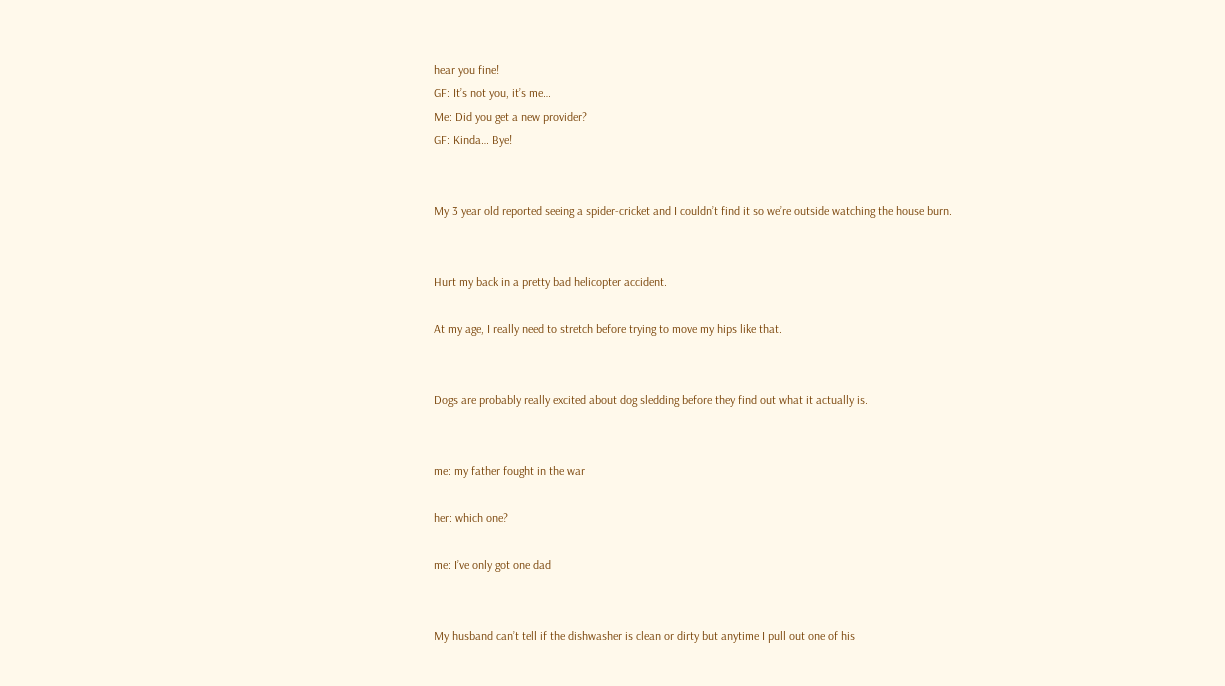hear you fine!
GF: It’s not you, it’s me…
Me: Did you get a new provider?
GF: Kinda… Bye!


My 3 year old reported seeing a spider-cricket and I couldn’t find it so we’re outside watching the house burn.


Hurt my back in a pretty bad helicopter accident.

At my age, I really need to stretch before trying to move my hips like that.


Dogs are probably really excited about dog sledding before they find out what it actually is.


me: my father fought in the war

her: which one?

me: I’ve only got one dad


My husband can’t tell if the dishwasher is clean or dirty but anytime I pull out one of his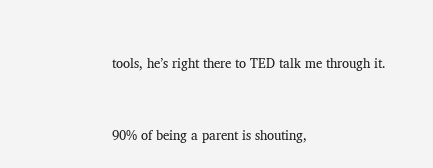tools, he’s right there to TED talk me through it.


90% of being a parent is shouting,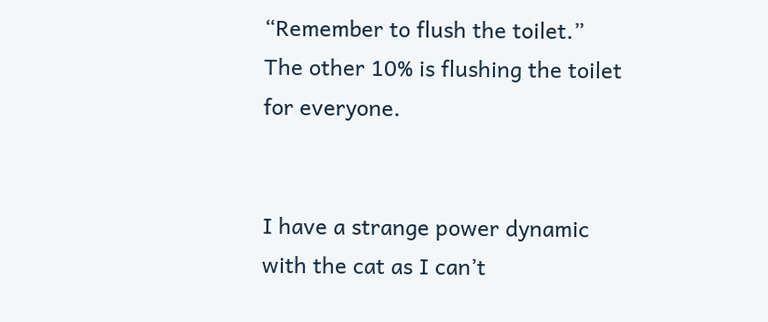“Remember to flush the toilet.” The other 10% is flushing the toilet for everyone.


I have a strange power dynamic with the cat as I can’t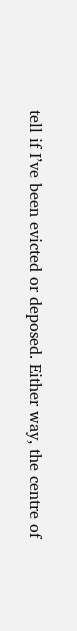tell if I’ve been evicted or deposed. Either way, the centre of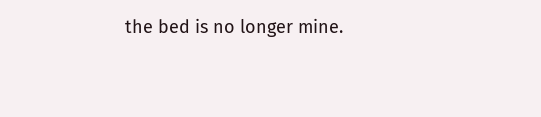the bed is no longer mine.